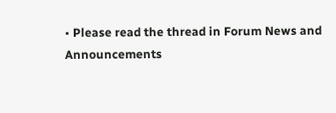• Please read the thread in Forum News and Announcements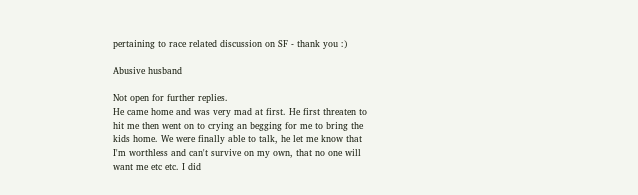pertaining to race related discussion on SF - thank you :)

Abusive husband

Not open for further replies.
He came home and was very mad at first. He first threaten to hit me then went on to crying an begging for me to bring the kids home. We were finally able to talk, he let me know that I'm worthless and can't survive on my own, that no one will want me etc etc. I did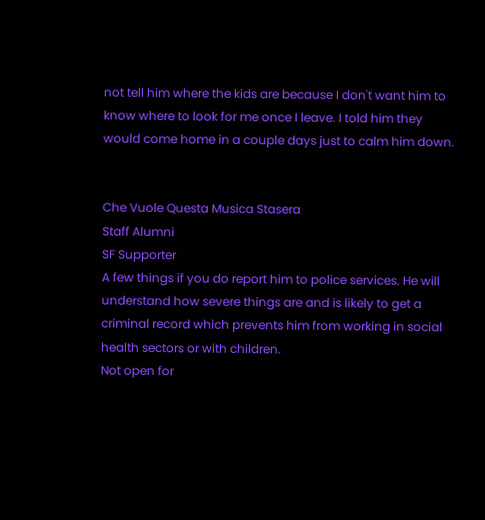not tell him where the kids are because I don't want him to know where to look for me once I leave. I told him they would come home in a couple days just to calm him down.


Che Vuole Questa Musica Stasera
Staff Alumni
SF Supporter
A few things if you do report him to police services. He will understand how severe things are and is likely to get a criminal record which prevents him from working in social health sectors or with children.
Not open for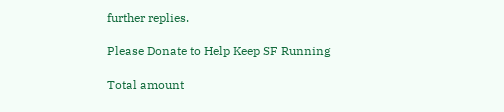further replies.

Please Donate to Help Keep SF Running

Total amount